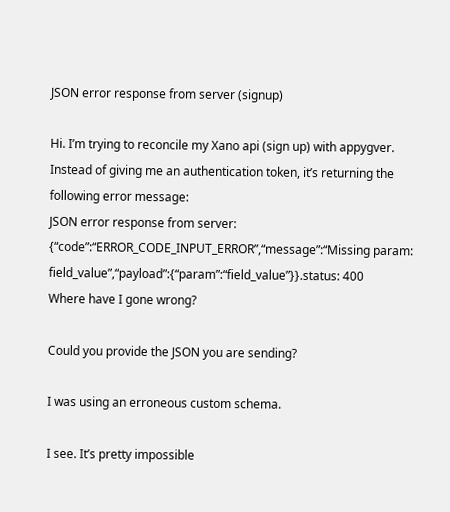JSON error response from server (signup)

Hi. I’m trying to reconcile my Xano api (sign up) with appygver. Instead of giving me an authentication token, it’s returning the following error message:
JSON error response from server: {“code”:“ERROR_CODE_INPUT_ERROR”,“message”:“Missing param: field_value”,“payload”:{“param”:“field_value”}}.status: 400
Where have I gone wrong?

Could you provide the JSON you are sending?

I was using an erroneous custom schema.

I see. It’s pretty impossible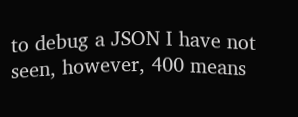to debug a JSON I have not seen, however, 400 means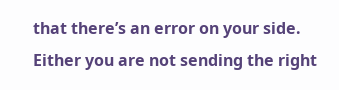that there’s an error on your side. Either you are not sending the right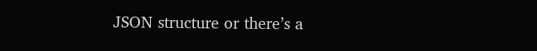JSON structure or there’s a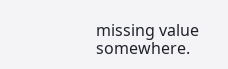missing value somewhere.